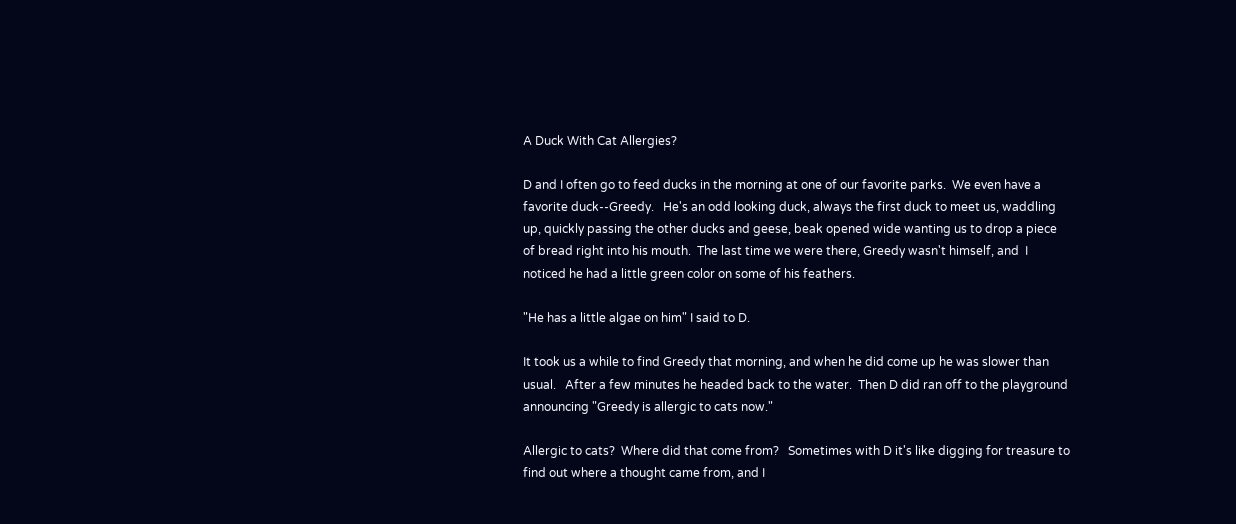A Duck With Cat Allergies?

D and I often go to feed ducks in the morning at one of our favorite parks.  We even have a favorite duck--Greedy.   He's an odd looking duck, always the first duck to meet us, waddling up, quickly passing the other ducks and geese, beak opened wide wanting us to drop a piece of bread right into his mouth.  The last time we were there, Greedy wasn't himself, and  I noticed he had a little green color on some of his feathers.

"He has a little algae on him" I said to D.

It took us a while to find Greedy that morning, and when he did come up he was slower than usual.   After a few minutes he headed back to the water.  Then D did ran off to the playground announcing "Greedy is allergic to cats now."

Allergic to cats?  Where did that come from?   Sometimes with D it's like digging for treasure to find out where a thought came from, and I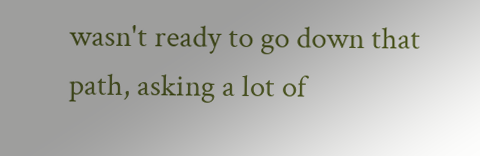wasn't ready to go down that path, asking a lot of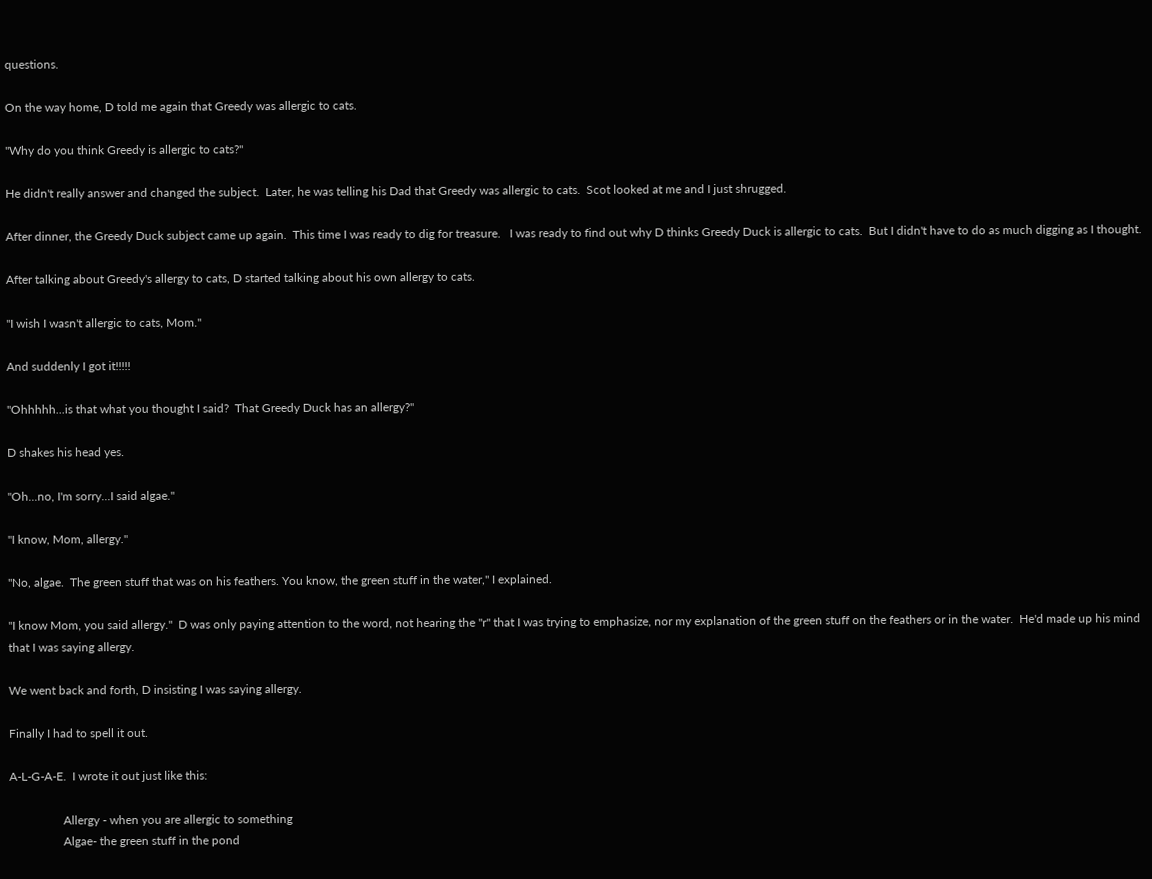questions.

On the way home, D told me again that Greedy was allergic to cats.

"Why do you think Greedy is allergic to cats?"

He didn't really answer and changed the subject.  Later, he was telling his Dad that Greedy was allergic to cats.  Scot looked at me and I just shrugged.

After dinner, the Greedy Duck subject came up again.  This time I was ready to dig for treasure.   I was ready to find out why D thinks Greedy Duck is allergic to cats.  But I didn't have to do as much digging as I thought.

After talking about Greedy's allergy to cats, D started talking about his own allergy to cats.

"I wish I wasn't allergic to cats, Mom."

And suddenly I got it!!!!!

"Ohhhhh...is that what you thought I said?  That Greedy Duck has an allergy?"

D shakes his head yes.

"Oh...no, I'm sorry...I said algae."

"I know, Mom, allergy."

"No, algae.  The green stuff that was on his feathers. You know, the green stuff in the water," I explained.

"I know Mom, you said allergy."  D was only paying attention to the word, not hearing the "r" that I was trying to emphasize, nor my explanation of the green stuff on the feathers or in the water.  He'd made up his mind that I was saying allergy.

We went back and forth, D insisting I was saying allergy.

Finally I had to spell it out.

A-L-G-A-E.  I wrote it out just like this:

                  Allergy - when you are allergic to something
                  Algae- the green stuff in the pond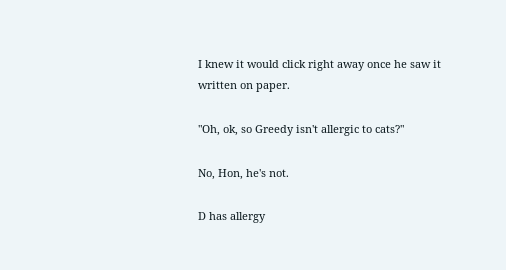I knew it would click right away once he saw it written on paper.

"Oh, ok, so Greedy isn't allergic to cats?"

No, Hon, he's not.

D has allergy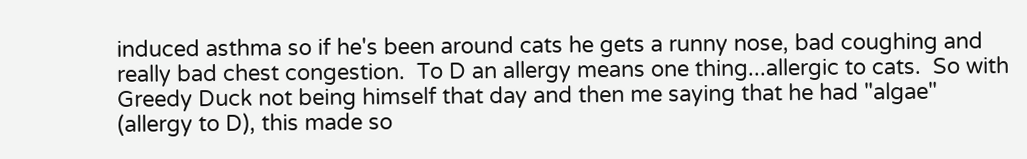induced asthma so if he's been around cats he gets a runny nose, bad coughing and really bad chest congestion.  To D an allergy means one thing...allergic to cats.  So with Greedy Duck not being himself that day and then me saying that he had "algae" (allergy to D), this made so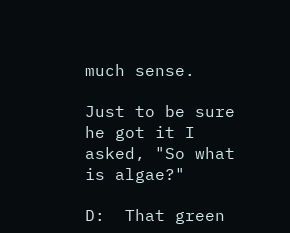much sense.

Just to be sure he got it I asked, "So what is algae?"

D:  That green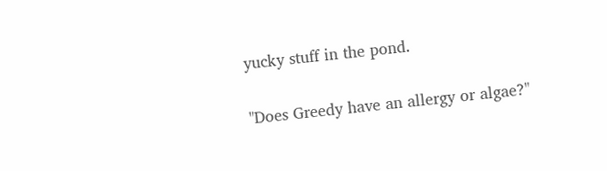yucky stuff in the pond.

"Does Greedy have an allergy or algae?"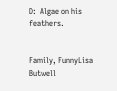D:  Algae on his feathers.


Family, FunnyLisa Butwell